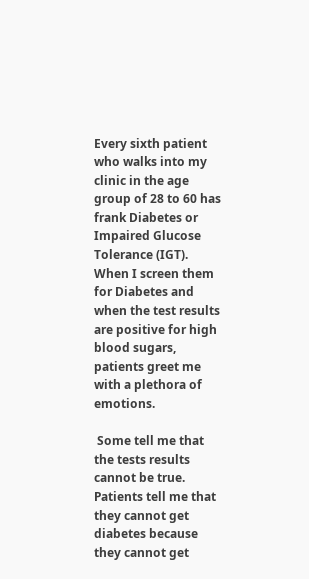Every sixth patient who walks into my clinic in the age group of 28 to 60 has frank Diabetes or Impaired Glucose Tolerance (IGT). When I screen them for Diabetes and when the test results are positive for high blood sugars, patients greet me with a plethora of emotions.

 Some tell me that the tests results cannot be true.  Patients tell me that they cannot get diabetes because they cannot get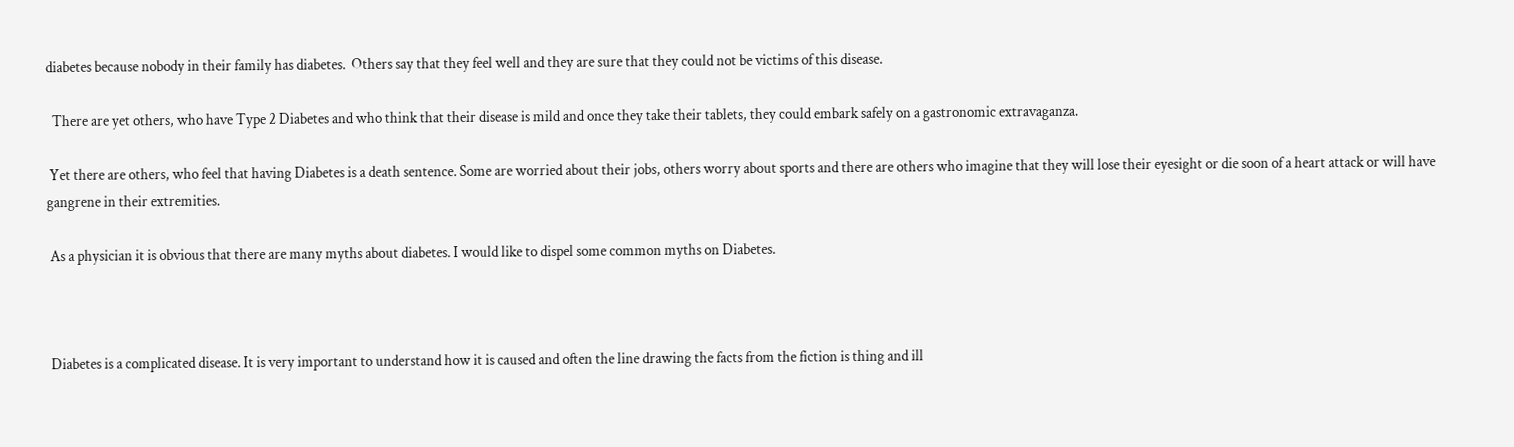diabetes because nobody in their family has diabetes.  Others say that they feel well and they are sure that they could not be victims of this disease.

  There are yet others, who have Type 2 Diabetes and who think that their disease is mild and once they take their tablets, they could embark safely on a gastronomic extravaganza.

 Yet there are others, who feel that having Diabetes is a death sentence. Some are worried about their jobs, others worry about sports and there are others who imagine that they will lose their eyesight or die soon of a heart attack or will have gangrene in their extremities.

 As a physician it is obvious that there are many myths about diabetes. I would like to dispel some common myths on Diabetes.



 Diabetes is a complicated disease. It is very important to understand how it is caused and often the line drawing the facts from the fiction is thing and ill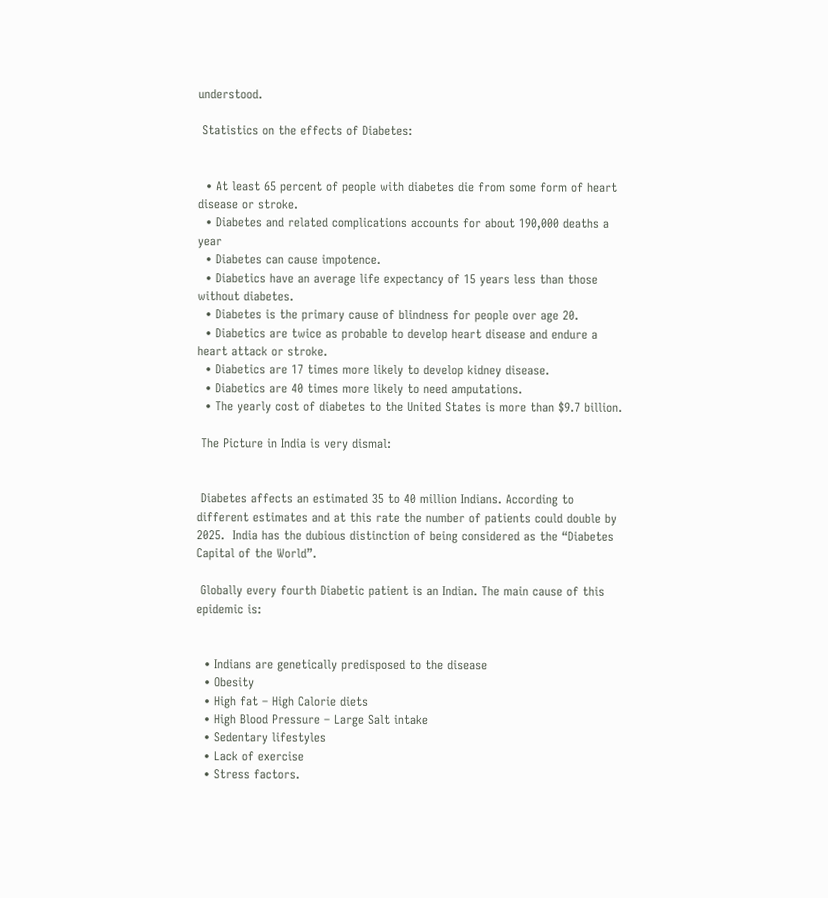understood.

 Statistics on the effects of Diabetes:


  • At least 65 percent of people with diabetes die from some form of heart disease or stroke.
  • Diabetes and related complications accounts for about 190,000 deaths a year
  • Diabetes can cause impotence.
  • Diabetics have an average life expectancy of 15 years less than those without diabetes.
  • Diabetes is the primary cause of blindness for people over age 20.
  • Diabetics are twice as probable to develop heart disease and endure a heart attack or stroke.
  • Diabetics are 17 times more likely to develop kidney disease.
  • Diabetics are 40 times more likely to need amputations.
  • The yearly cost of diabetes to the United States is more than $9.7 billion.

 The Picture in India is very dismal:


 Diabetes affects an estimated 35 to 40 million Indians. According to different estimates and at this rate the number of patients could double by 2025.  India has the dubious distinction of being considered as the “Diabetes Capital of the World”.

 Globally every fourth Diabetic patient is an Indian. The main cause of this epidemic is:


  • Indians are genetically predisposed to the disease
  • Obesity
  • High fat – High Calorie diets
  • High Blood Pressure – Large Salt intake
  • Sedentary lifestyles
  • Lack of exercise
  • Stress factors.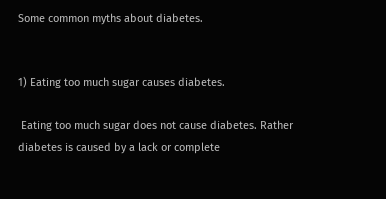Some common myths about diabetes.


1) Eating too much sugar causes diabetes.

 Eating too much sugar does not cause diabetes. Rather diabetes is caused by a lack or complete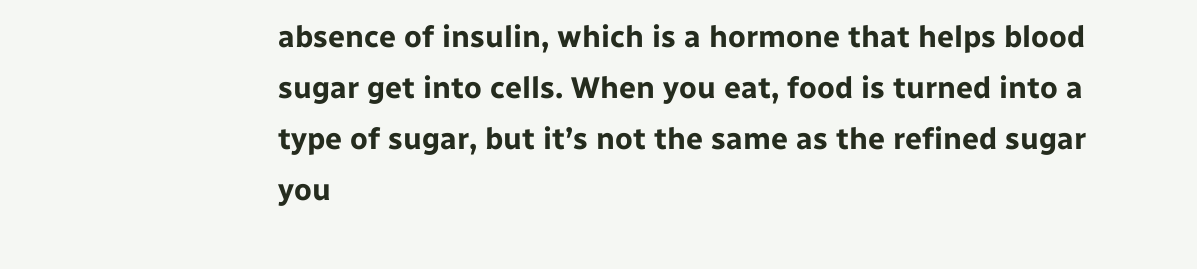absence of insulin, which is a hormone that helps blood sugar get into cells. When you eat, food is turned into a type of sugar, but it’s not the same as the refined sugar you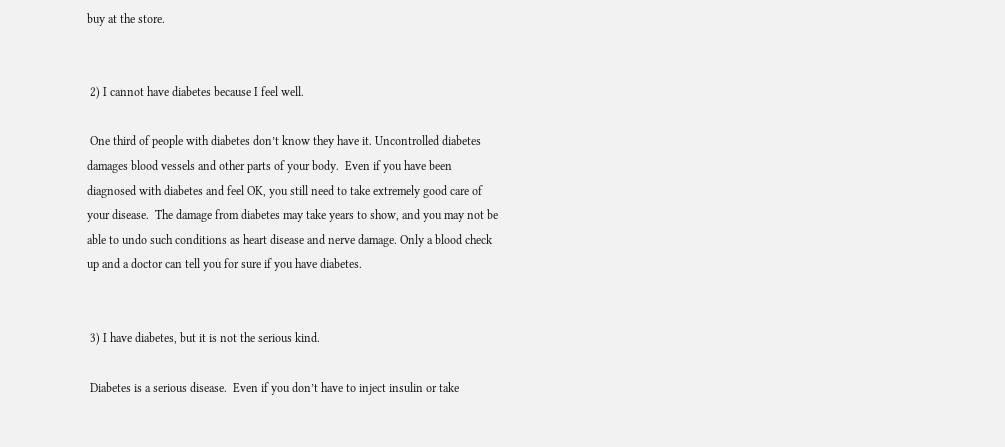buy at the store.


 2) I cannot have diabetes because I feel well.

 One third of people with diabetes don’t know they have it. Uncontrolled diabetes damages blood vessels and other parts of your body.  Even if you have been diagnosed with diabetes and feel OK, you still need to take extremely good care of your disease.  The damage from diabetes may take years to show, and you may not be able to undo such conditions as heart disease and nerve damage. Only a blood check up and a doctor can tell you for sure if you have diabetes.


 3) I have diabetes, but it is not the serious kind.

 Diabetes is a serious disease.  Even if you don’t have to inject insulin or take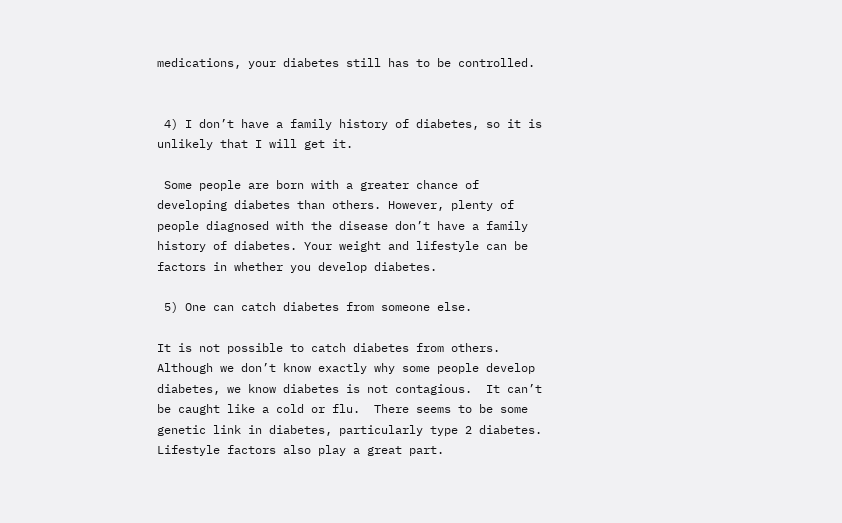medications, your diabetes still has to be controlled.


 4) I don’t have a family history of diabetes, so it is unlikely that I will get it.

 Some people are born with a greater chance of developing diabetes than others. However, plenty of people diagnosed with the disease don’t have a family history of diabetes. Your weight and lifestyle can be factors in whether you develop diabetes.

 5) One can catch diabetes from someone else.

It is not possible to catch diabetes from others.   Although we don’t know exactly why some people develop diabetes, we know diabetes is not contagious.  It can’t be caught like a cold or flu.  There seems to be some genetic link in diabetes, particularly type 2 diabetes.  Lifestyle factors also play a great part.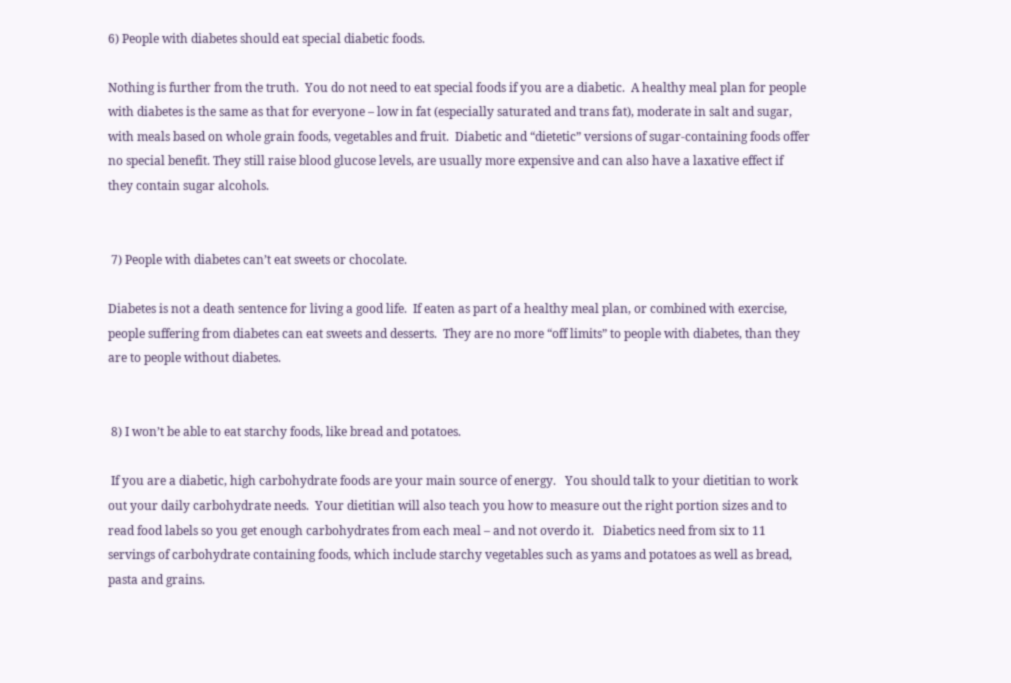6) People with diabetes should eat special diabetic foods.

Nothing is further from the truth.  You do not need to eat special foods if you are a diabetic.  A healthy meal plan for people with diabetes is the same as that for everyone – low in fat (especially saturated and trans fat), moderate in salt and sugar, with meals based on whole grain foods, vegetables and fruit.  Diabetic and “dietetic” versions of sugar-containing foods offer no special benefit. They still raise blood glucose levels, are usually more expensive and can also have a laxative effect if they contain sugar alcohols.


 7) People with diabetes can’t eat sweets or chocolate.

Diabetes is not a death sentence for living a good life.  If eaten as part of a healthy meal plan, or combined with exercise, people suffering from diabetes can eat sweets and desserts.  They are no more “off limits” to people with diabetes, than they are to people without diabetes.


 8) I won’t be able to eat starchy foods, like bread and potatoes.

 If you are a diabetic, high carbohydrate foods are your main source of energy.   You should talk to your dietitian to work out your daily carbohydrate needs.  Your dietitian will also teach you how to measure out the right portion sizes and to read food labels so you get enough carbohydrates from each meal – and not overdo it.   Diabetics need from six to 11 servings of carbohydrate containing foods, which include starchy vegetables such as yams and potatoes as well as bread, pasta and grains.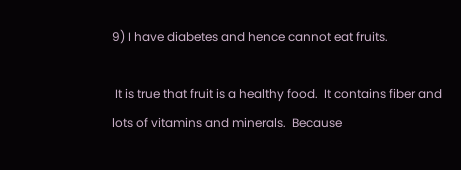9) I have diabetes and hence cannot eat fruits.

 It is true that fruit is a healthy food.  It contains fiber and lots of vitamins and minerals.  Because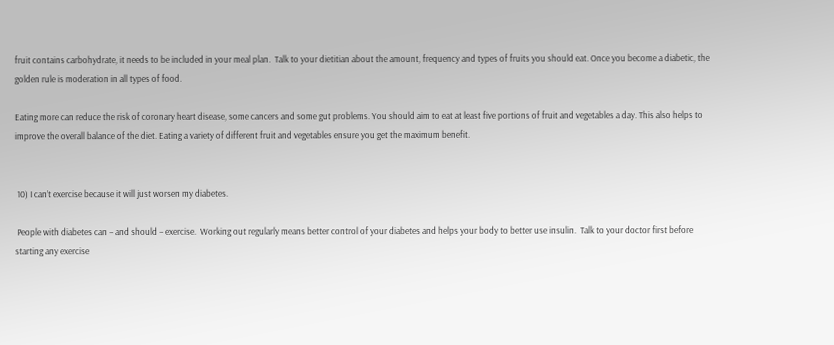fruit contains carbohydrate, it needs to be included in your meal plan.  Talk to your dietitian about the amount, frequency and types of fruits you should eat. Once you become a diabetic, the golden rule is moderation in all types of food.

Eating more can reduce the risk of coronary heart disease, some cancers and some gut problems. You should aim to eat at least five portions of fruit and vegetables a day. This also helps to improve the overall balance of the diet. Eating a variety of different fruit and vegetables ensure you get the maximum benefit.


 10) I can’t exercise because it will just worsen my diabetes.

 People with diabetes can – and should – exercise.  Working out regularly means better control of your diabetes and helps your body to better use insulin.  Talk to your doctor first before starting any exercise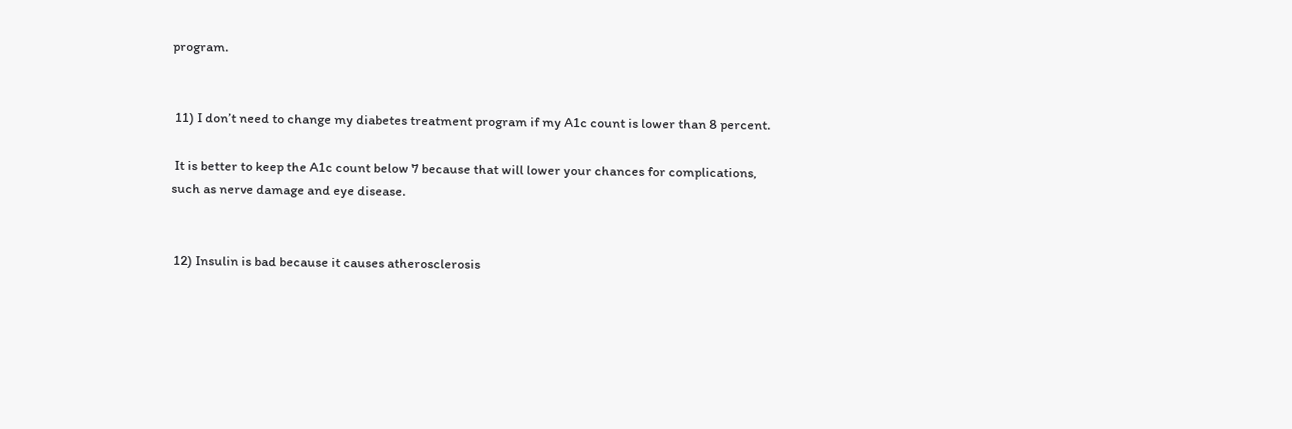program.


 11) I don’t need to change my diabetes treatment program if my A1c count is lower than 8 percent.

 It is better to keep the A1c count below 7 because that will lower your chances for complications, such as nerve damage and eye disease.


 12) Insulin is bad because it causes atherosclerosis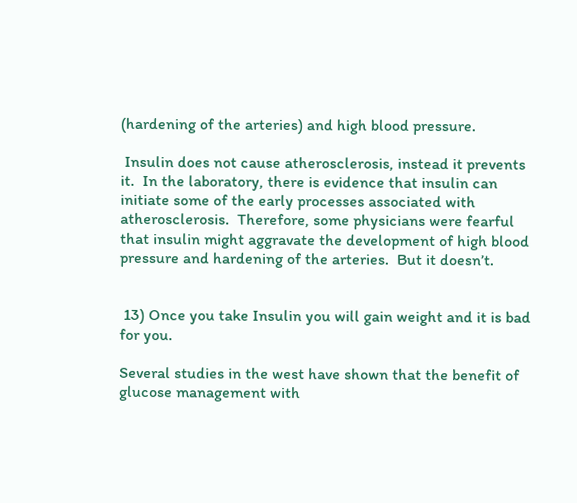(hardening of the arteries) and high blood pressure.

 Insulin does not cause atherosclerosis, instead it prevents it.  In the laboratory, there is evidence that insulin can initiate some of the early processes associated with atherosclerosis.  Therefore, some physicians were fearful that insulin might aggravate the development of high blood pressure and hardening of the arteries.  But it doesn’t.


 13) Once you take Insulin you will gain weight and it is bad for you.

Several studies in the west have shown that the benefit of glucose management with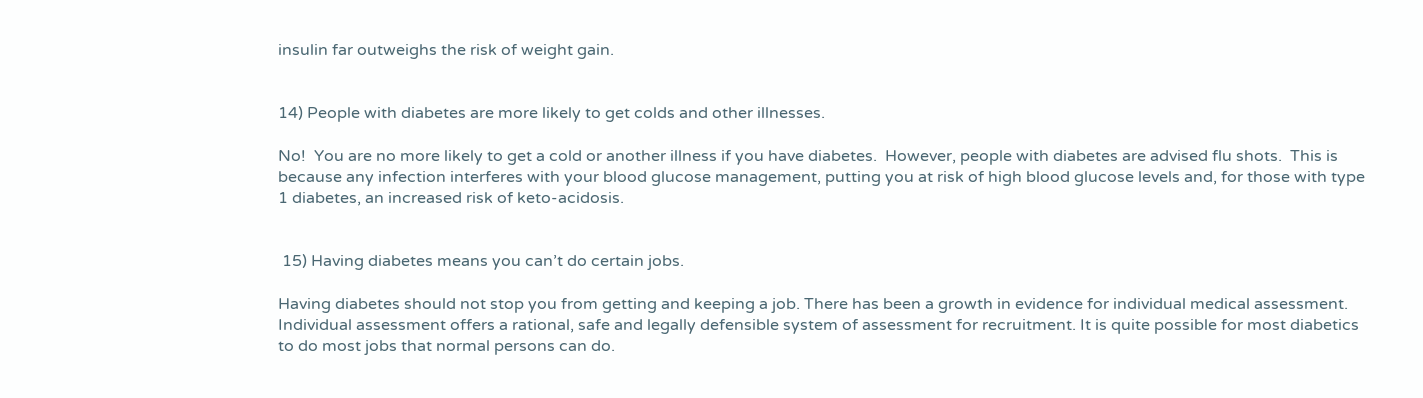insulin far outweighs the risk of weight gain.


14) People with diabetes are more likely to get colds and other illnesses.

No!  You are no more likely to get a cold or another illness if you have diabetes.  However, people with diabetes are advised flu shots.  This is because any infection interferes with your blood glucose management, putting you at risk of high blood glucose levels and, for those with type 1 diabetes, an increased risk of keto-acidosis.


 15) Having diabetes means you can’t do certain jobs.

Having diabetes should not stop you from getting and keeping a job. There has been a growth in evidence for individual medical assessment. Individual assessment offers a rational, safe and legally defensible system of assessment for recruitment. It is quite possible for most diabetics to do most jobs that normal persons can do.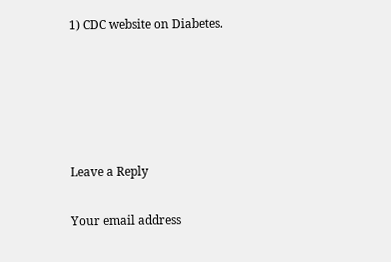1) CDC website on Diabetes.





Leave a Reply

Your email address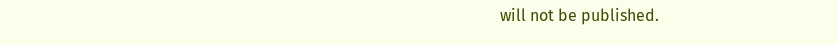will not be published.